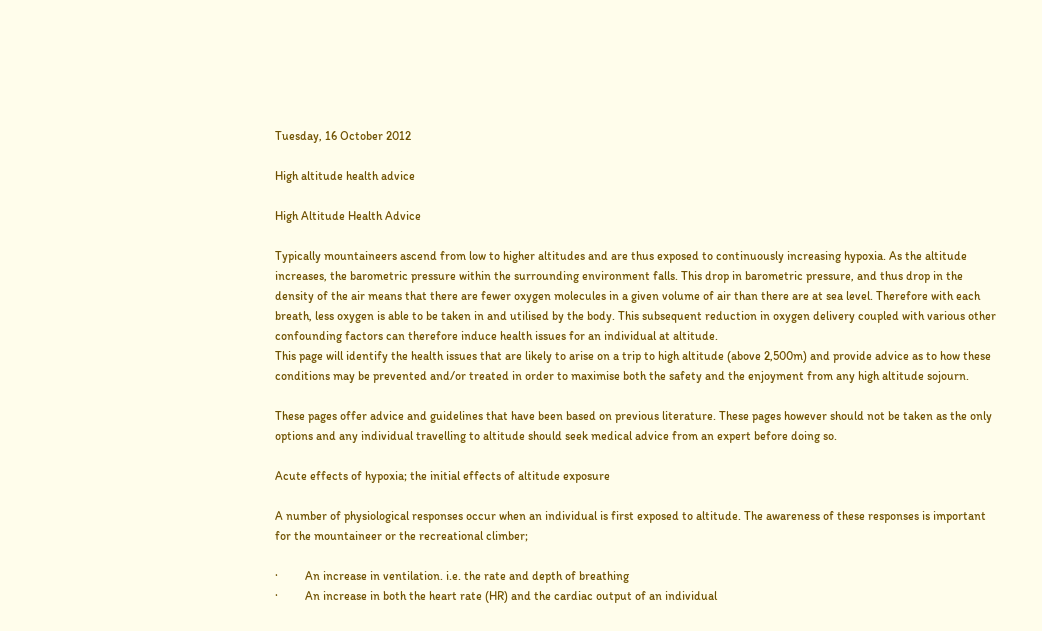Tuesday, 16 October 2012

High altitude health advice

High Altitude Health Advice

Typically mountaineers ascend from low to higher altitudes and are thus exposed to continuously increasing hypoxia. As the altitude increases, the barometric pressure within the surrounding environment falls. This drop in barometric pressure, and thus drop in the density of the air means that there are fewer oxygen molecules in a given volume of air than there are at sea level. Therefore with each breath, less oxygen is able to be taken in and utilised by the body. This subsequent reduction in oxygen delivery coupled with various other confounding factors can therefore induce health issues for an individual at altitude.
This page will identify the health issues that are likely to arise on a trip to high altitude (above 2,500m) and provide advice as to how these conditions may be prevented and/or treated in order to maximise both the safety and the enjoyment from any high altitude sojourn.

These pages offer advice and guidelines that have been based on previous literature. These pages however should not be taken as the only options and any individual travelling to altitude should seek medical advice from an expert before doing so.

Acute effects of hypoxia; the initial effects of altitude exposure

A number of physiological responses occur when an individual is first exposed to altitude. The awareness of these responses is important for the mountaineer or the recreational climber;

·         An increase in ventilation. i.e. the rate and depth of breathing
·         An increase in both the heart rate (HR) and the cardiac output of an individual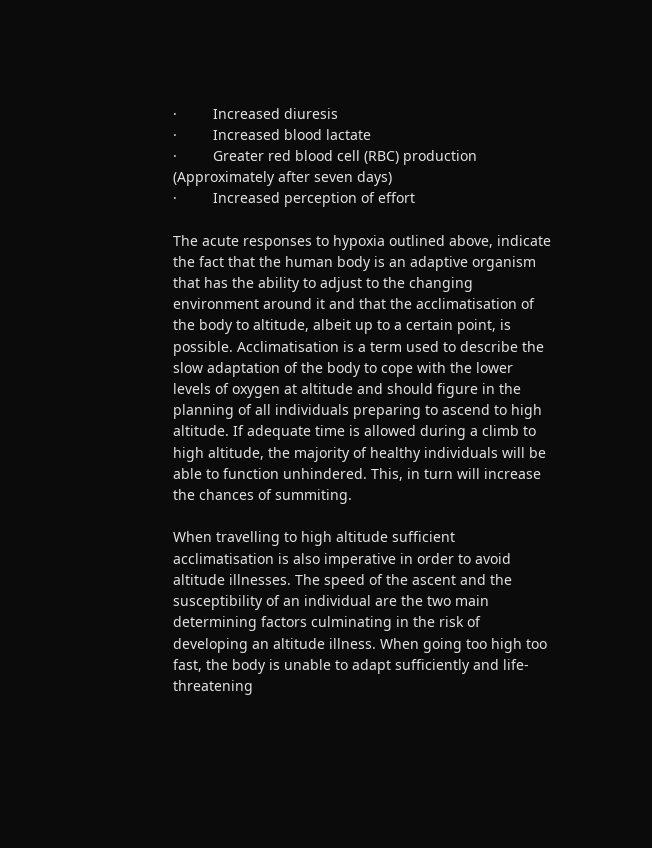·         Increased diuresis
·         Increased blood lactate
·         Greater red blood cell (RBC) production (Approximately after seven days)
·         Increased perception of effort

The acute responses to hypoxia outlined above, indicate the fact that the human body is an adaptive organism that has the ability to adjust to the changing environment around it and that the acclimatisation of the body to altitude, albeit up to a certain point, is possible. Acclimatisation is a term used to describe the slow adaptation of the body to cope with the lower levels of oxygen at altitude and should figure in the planning of all individuals preparing to ascend to high altitude. If adequate time is allowed during a climb to high altitude, the majority of healthy individuals will be able to function unhindered. This, in turn will increase the chances of summiting.

When travelling to high altitude sufficient acclimatisation is also imperative in order to avoid altitude illnesses. The speed of the ascent and the susceptibility of an individual are the two main determining factors culminating in the risk of developing an altitude illness. When going too high too fast, the body is unable to adapt sufficiently and life-threatening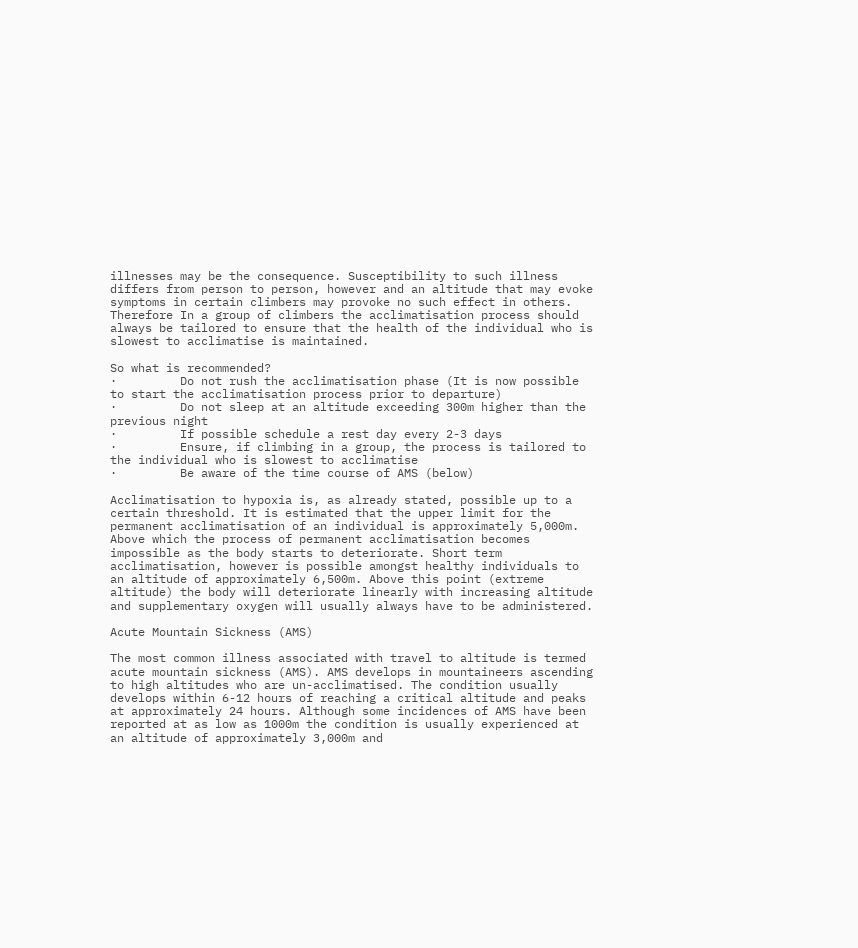illnesses may be the consequence. Susceptibility to such illness differs from person to person, however and an altitude that may evoke symptoms in certain climbers may provoke no such effect in others. Therefore In a group of climbers the acclimatisation process should always be tailored to ensure that the health of the individual who is slowest to acclimatise is maintained.

So what is recommended?
·         Do not rush the acclimatisation phase (It is now possible to start the acclimatisation process prior to departure)
·         Do not sleep at an altitude exceeding 300m higher than the previous night
·         If possible schedule a rest day every 2-3 days
·         Ensure, if climbing in a group, the process is tailored to the individual who is slowest to acclimatise
·         Be aware of the time course of AMS (below)

Acclimatisation to hypoxia is, as already stated, possible up to a certain threshold. It is estimated that the upper limit for the permanent acclimatisation of an individual is approximately 5,000m. Above which the process of permanent acclimatisation becomes impossible as the body starts to deteriorate. Short term acclimatisation, however is possible amongst healthy individuals to an altitude of approximately 6,500m. Above this point (extreme altitude) the body will deteriorate linearly with increasing altitude and supplementary oxygen will usually always have to be administered.

Acute Mountain Sickness (AMS)

The most common illness associated with travel to altitude is termed acute mountain sickness (AMS). AMS develops in mountaineers ascending to high altitudes who are un-acclimatised. The condition usually develops within 6-12 hours of reaching a critical altitude and peaks at approximately 24 hours. Although some incidences of AMS have been reported at as low as 1000m the condition is usually experienced at an altitude of approximately 3,000m and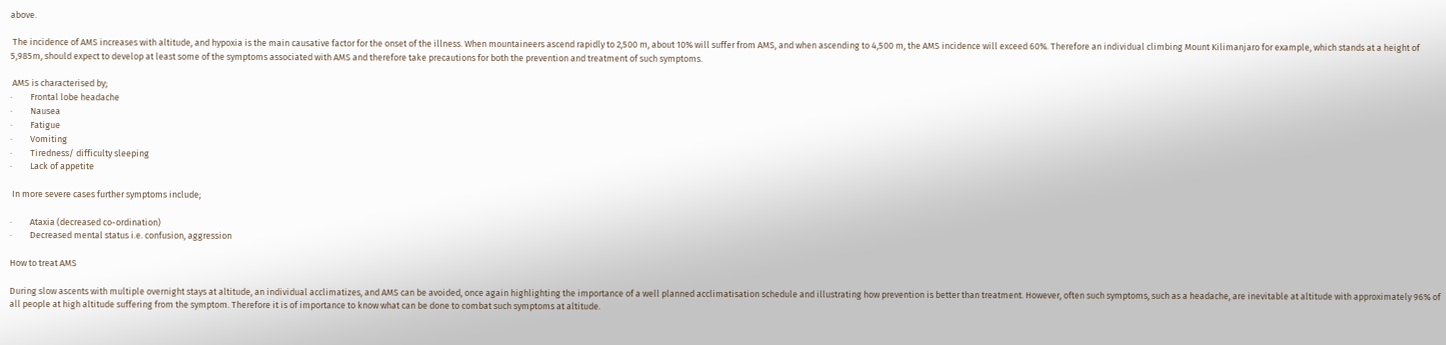above.

 The incidence of AMS increases with altitude, and hypoxia is the main causative factor for the onset of the illness. When mountaineers ascend rapidly to 2,500 m, about 10% will suffer from AMS, and when ascending to 4,500 m, the AMS incidence will exceed 60%. Therefore an individual climbing Mount Kilimanjaro for example, which stands at a height of 5,985m, should expect to develop at least some of the symptoms associated with AMS and therefore take precautions for both the prevention and treatment of such symptoms.

 AMS is characterised by;
·         Frontal lobe headache
·         Nausea
·         Fatigue
·         Vomiting
·         Tiredness/ difficulty sleeping
·         Lack of appetite

 In more severe cases further symptoms include;

·         Ataxia (decreased co-ordination)
·         Decreased mental status i.e. confusion, aggression

How to treat AMS

During slow ascents with multiple overnight stays at altitude, an individual acclimatizes, and AMS can be avoided, once again highlighting the importance of a well planned acclimatisation schedule and illustrating how prevention is better than treatment. However, often such symptoms, such as a headache, are inevitable at altitude with approximately 96% of all people at high altitude suffering from the symptom. Therefore it is of importance to know what can be done to combat such symptoms at altitude.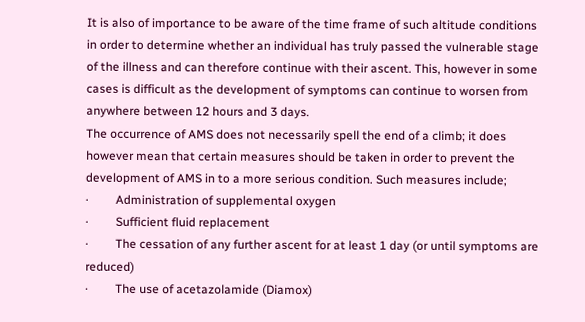It is also of importance to be aware of the time frame of such altitude conditions in order to determine whether an individual has truly passed the vulnerable stage of the illness and can therefore continue with their ascent. This, however in some cases is difficult as the development of symptoms can continue to worsen from anywhere between 12 hours and 3 days.
The occurrence of AMS does not necessarily spell the end of a climb; it does however mean that certain measures should be taken in order to prevent the development of AMS in to a more serious condition. Such measures include;
·         Administration of supplemental oxygen
·         Sufficient fluid replacement
·         The cessation of any further ascent for at least 1 day (or until symptoms are reduced)
·         The use of acetazolamide (Diamox)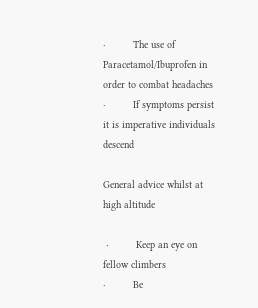·         The use of Paracetamol/Ibuprofen in order to combat headaches
·         If symptoms persist it is imperative individuals descend

General advice whilst at high altitude

 ·         Keep an eye on fellow climbers
·         Be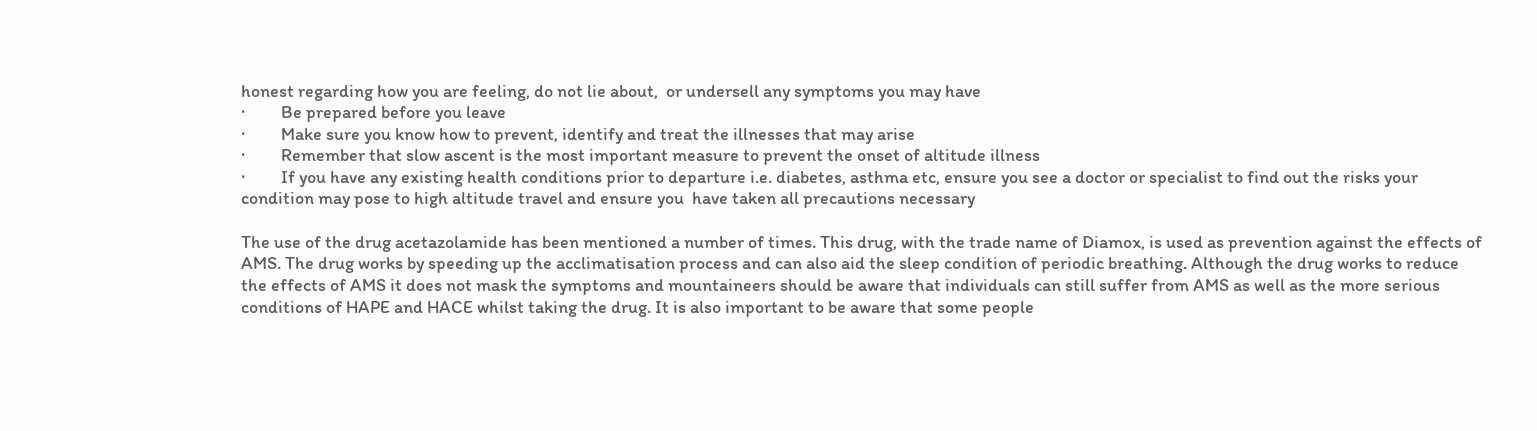honest regarding how you are feeling, do not lie about,  or undersell any symptoms you may have
·         Be prepared before you leave
·         Make sure you know how to prevent, identify and treat the illnesses that may arise
·         Remember that slow ascent is the most important measure to prevent the onset of altitude illness
·         If you have any existing health conditions prior to departure i.e. diabetes, asthma etc, ensure you see a doctor or specialist to find out the risks your condition may pose to high altitude travel and ensure you  have taken all precautions necessary

The use of the drug acetazolamide has been mentioned a number of times. This drug, with the trade name of Diamox, is used as prevention against the effects of AMS. The drug works by speeding up the acclimatisation process and can also aid the sleep condition of periodic breathing. Although the drug works to reduce the effects of AMS it does not mask the symptoms and mountaineers should be aware that individuals can still suffer from AMS as well as the more serious conditions of HAPE and HACE whilst taking the drug. It is also important to be aware that some people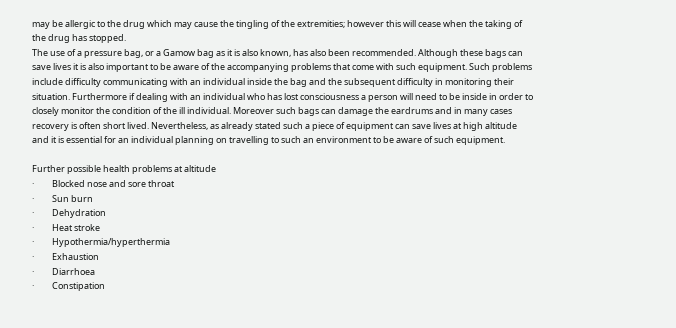may be allergic to the drug which may cause the tingling of the extremities; however this will cease when the taking of the drug has stopped.
The use of a pressure bag, or a Gamow bag as it is also known, has also been recommended. Although these bags can save lives it is also important to be aware of the accompanying problems that come with such equipment. Such problems include difficulty communicating with an individual inside the bag and the subsequent difficulty in monitoring their situation. Furthermore if dealing with an individual who has lost consciousness a person will need to be inside in order to closely monitor the condition of the ill individual. Moreover such bags can damage the eardrums and in many cases recovery is often short lived. Nevertheless, as already stated such a piece of equipment can save lives at high altitude and it is essential for an individual planning on travelling to such an environment to be aware of such equipment.

Further possible health problems at altitude
·         Blocked nose and sore throat
·         Sun burn
·         Dehydration
·         Heat stroke
·         Hypothermia/hyperthermia
·         Exhaustion
·         Diarrhoea
·         Constipation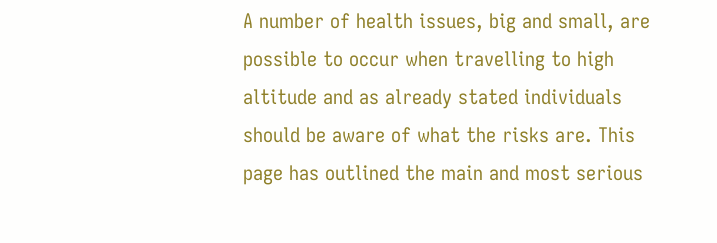A number of health issues, big and small, are possible to occur when travelling to high altitude and as already stated individuals should be aware of what the risks are. This page has outlined the main and most serious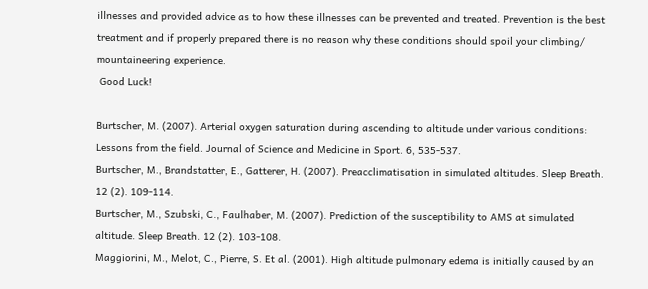illnesses and provided advice as to how these illnesses can be prevented and treated. Prevention is the best treatment and if properly prepared there is no reason why these conditions should spoil your climbing/ mountaineering experience.
 Good Luck!

Burtscher, M. (2007). Arterial oxygen saturation during ascending to altitude under various conditions: Lessons from the field. Journal of Science and Medicine in Sport. 6, 535-537.
Burtscher, M., Brandstatter, E., Gatterer, H. (2007). Preacclimatisation in simulated altitudes. Sleep Breath. 12 (2). 109-114.
Burtscher, M., Szubski, C., Faulhaber, M. (2007). Prediction of the susceptibility to AMS at simulated altitude. Sleep Breath. 12 (2). 103-108.
Maggiorini, M., Melot, C., Pierre, S. Et al. (2001). High altitude pulmonary edema is initially caused by an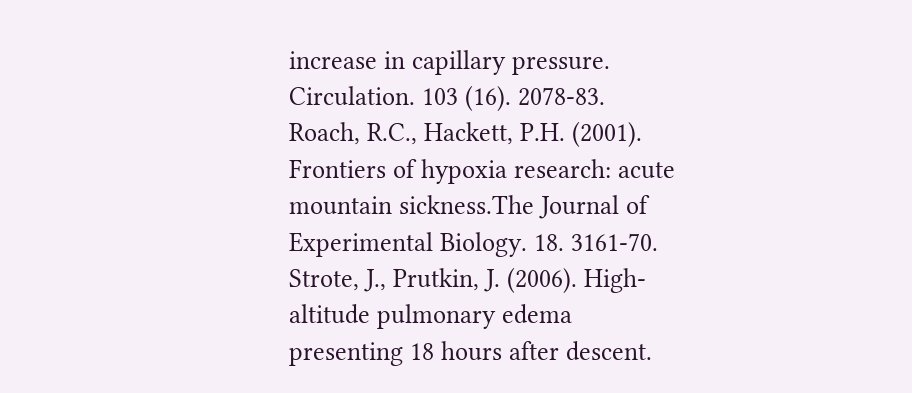increase in capillary pressure. Circulation. 103 (16). 2078-83.
Roach, R.C., Hackett, P.H. (2001). Frontiers of hypoxia research: acute mountain sickness.The Journal of Experimental Biology. 18. 3161-70.
Strote, J., Prutkin, J. (2006). High-altitude pulmonary edema presenting 18 hours after descent.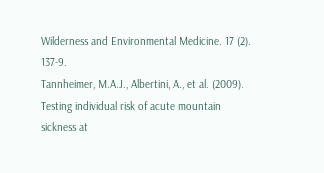Wilderness and Environmental Medicine. 17 (2). 137-9.
Tannheimer, M.A.J., Albertini, A., et al. (2009). Testing individual risk of acute mountain sickness at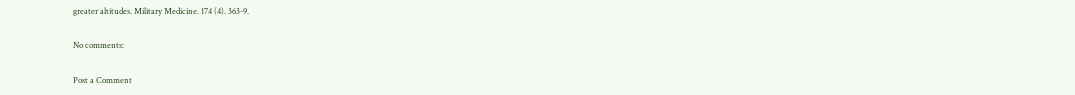greater altitudes. Military Medicine. 174 (4). 363-9.

No comments:

Post a Comment